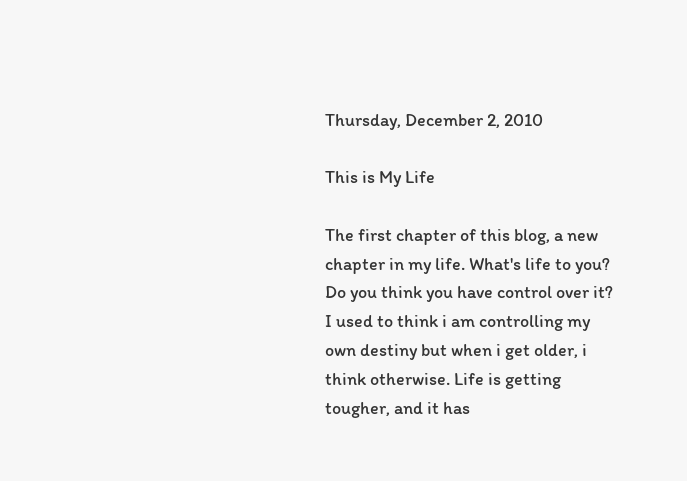Thursday, December 2, 2010

This is My Life

The first chapter of this blog, a new chapter in my life. What's life to you? Do you think you have control over it? I used to think i am controlling my own destiny but when i get older, i think otherwise. Life is getting tougher, and it has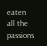eaten all the passions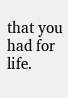that you had for life.